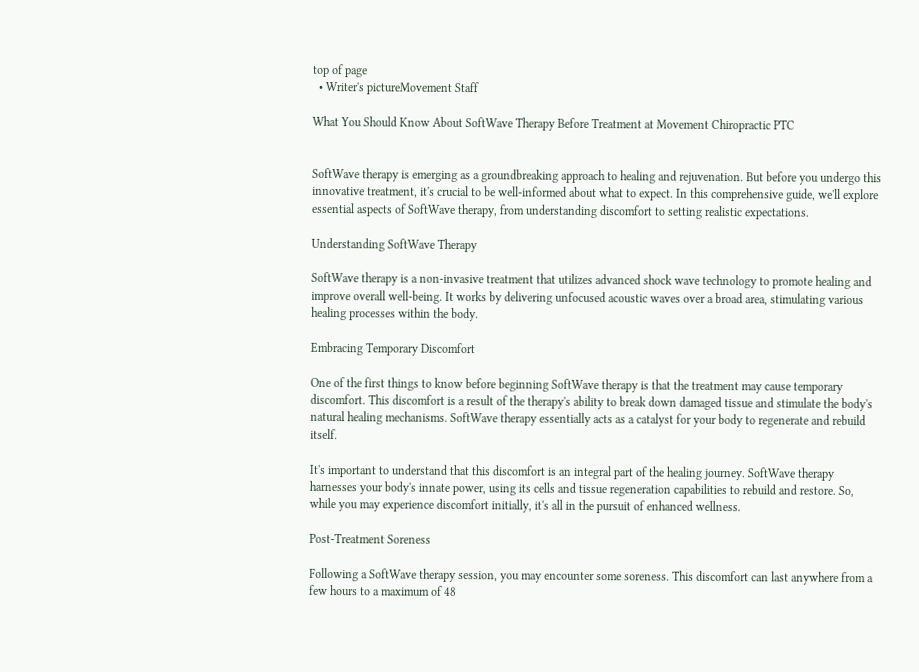top of page
  • Writer's pictureMovement Staff

What You Should Know About SoftWave Therapy Before Treatment at Movement Chiropractic PTC


SoftWave therapy is emerging as a groundbreaking approach to healing and rejuvenation. But before you undergo this innovative treatment, it's crucial to be well-informed about what to expect. In this comprehensive guide, we'll explore essential aspects of SoftWave therapy, from understanding discomfort to setting realistic expectations.

Understanding SoftWave Therapy

SoftWave therapy is a non-invasive treatment that utilizes advanced shock wave technology to promote healing and improve overall well-being. It works by delivering unfocused acoustic waves over a broad area, stimulating various healing processes within the body.

Embracing Temporary Discomfort

One of the first things to know before beginning SoftWave therapy is that the treatment may cause temporary discomfort. This discomfort is a result of the therapy's ability to break down damaged tissue and stimulate the body's natural healing mechanisms. SoftWave therapy essentially acts as a catalyst for your body to regenerate and rebuild itself.

It's important to understand that this discomfort is an integral part of the healing journey. SoftWave therapy harnesses your body's innate power, using its cells and tissue regeneration capabilities to rebuild and restore. So, while you may experience discomfort initially, it's all in the pursuit of enhanced wellness.

Post-Treatment Soreness

Following a SoftWave therapy session, you may encounter some soreness. This discomfort can last anywhere from a few hours to a maximum of 48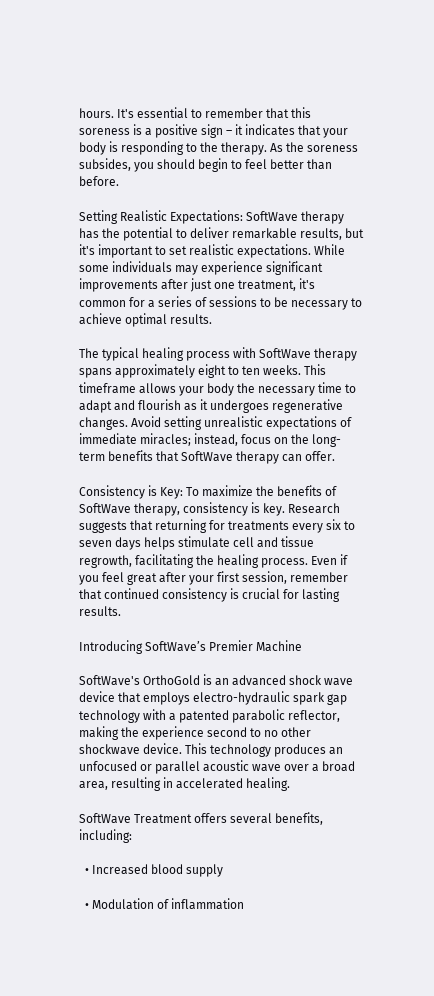hours. It's essential to remember that this soreness is a positive sign – it indicates that your body is responding to the therapy. As the soreness subsides, you should begin to feel better than before.

Setting Realistic Expectations: SoftWave therapy has the potential to deliver remarkable results, but it's important to set realistic expectations. While some individuals may experience significant improvements after just one treatment, it's common for a series of sessions to be necessary to achieve optimal results.

The typical healing process with SoftWave therapy spans approximately eight to ten weeks. This timeframe allows your body the necessary time to adapt and flourish as it undergoes regenerative changes. Avoid setting unrealistic expectations of immediate miracles; instead, focus on the long-term benefits that SoftWave therapy can offer.

Consistency is Key: To maximize the benefits of SoftWave therapy, consistency is key. Research suggests that returning for treatments every six to seven days helps stimulate cell and tissue regrowth, facilitating the healing process. Even if you feel great after your first session, remember that continued consistency is crucial for lasting results.

Introducing SoftWave’s Premier Machine

SoftWave's OrthoGold is an advanced shock wave device that employs electro-hydraulic spark gap technology with a patented parabolic reflector, making the experience second to no other shockwave device. This technology produces an unfocused or parallel acoustic wave over a broad area, resulting in accelerated healing.

SoftWave Treatment offers several benefits, including:

  • Increased blood supply

  • Modulation of inflammation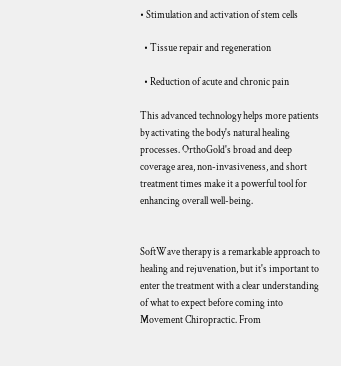• Stimulation and activation of stem cells

  • Tissue repair and regeneration

  • Reduction of acute and chronic pain

This advanced technology helps more patients by activating the body's natural healing processes. OrthoGold's broad and deep coverage area, non-invasiveness, and short treatment times make it a powerful tool for enhancing overall well-being.


SoftWave therapy is a remarkable approach to healing and rejuvenation, but it's important to enter the treatment with a clear understanding of what to expect before coming into Movement Chiropractic. From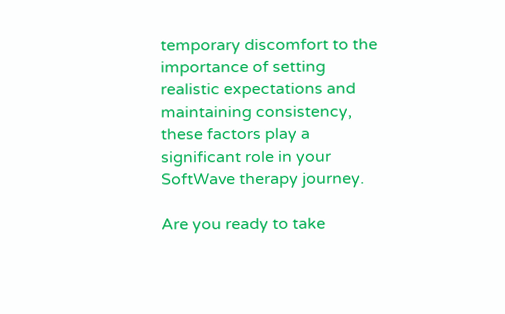temporary discomfort to the importance of setting realistic expectations and maintaining consistency, these factors play a significant role in your SoftWave therapy journey.

Are you ready to take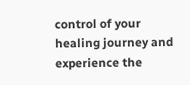control of your healing journey and experience the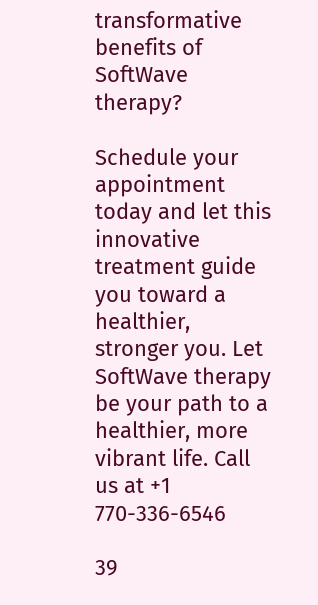transformative benefits of SoftWave therapy?

Schedule your appointment today and let this innovative treatment guide you toward a healthier, stronger you. Let SoftWave therapy be your path to a healthier, more vibrant life. Call us at +1 770-336-6546

39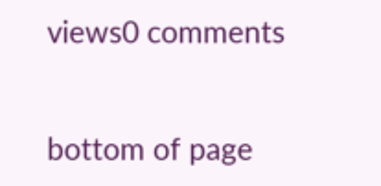views0 comments


bottom of page